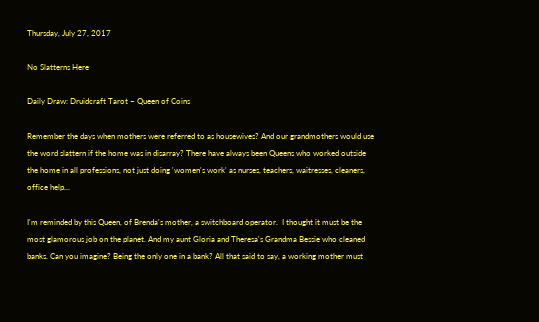Thursday, July 27, 2017

No Slatterns Here

Daily Draw: Druidcraft Tarot ~ Queen of Coins

Remember the days when mothers were referred to as housewives? And our grandmothers would use the word slattern if the home was in disarray? There have always been Queens who worked outside the home in all professions, not just doing 'women's work' as nurses, teachers, waitresses, cleaners, office help...

I'm reminded by this Queen, of Brenda's mother, a switchboard operator.  I thought it must be the most glamorous job on the planet. And my aunt Gloria and Theresa's Grandma Bessie who cleaned banks. Can you imagine? Being the only one in a bank? All that said to say, a working mother must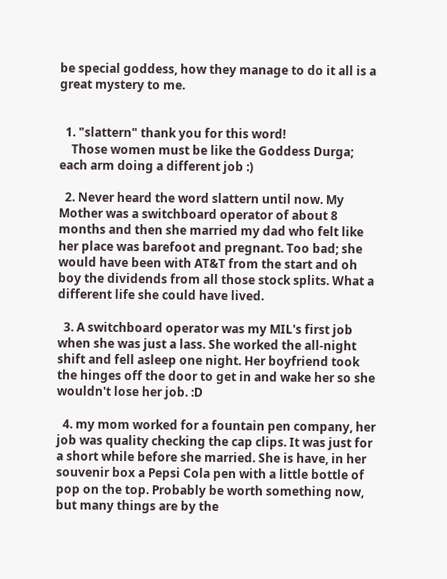be special goddess, how they manage to do it all is a great mystery to me.


  1. "slattern" thank you for this word!
    Those women must be like the Goddess Durga; each arm doing a different job :)

  2. Never heard the word slattern until now. My Mother was a switchboard operator of about 8 months and then she married my dad who felt like her place was barefoot and pregnant. Too bad; she would have been with AT&T from the start and oh boy the dividends from all those stock splits. What a different life she could have lived.

  3. A switchboard operator was my MIL's first job when she was just a lass. She worked the all-night shift and fell asleep one night. Her boyfriend took the hinges off the door to get in and wake her so she wouldn't lose her job. :D

  4. my mom worked for a fountain pen company, her job was quality checking the cap clips. It was just for a short while before she married. She is have, in her souvenir box a Pepsi Cola pen with a little bottle of pop on the top. Probably be worth something now, but many things are by the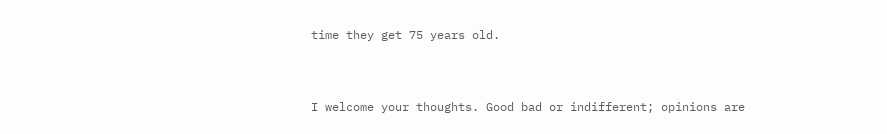time they get 75 years old.


I welcome your thoughts. Good bad or indifferent; opinions are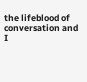the lifeblood of conversation and I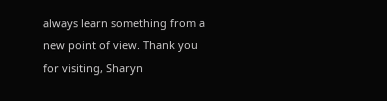always learn something from a new point of view. Thank you for visiting, Sharyn